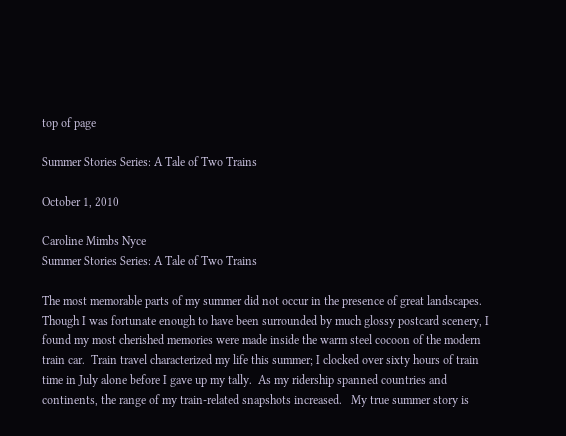top of page

Summer Stories Series: A Tale of Two Trains

October 1, 2010

Caroline Mimbs Nyce
Summer Stories Series: A Tale of Two Trains

The most memorable parts of my summer did not occur in the presence of great landscapes.  Though I was fortunate enough to have been surrounded by much glossy postcard scenery, I found my most cherished memories were made inside the warm steel cocoon of the modern train car.  Train travel characterized my life this summer; I clocked over sixty hours of train time in July alone before I gave up my tally.  As my ridership spanned countries and continents, the range of my train-related snapshots increased.   My true summer story is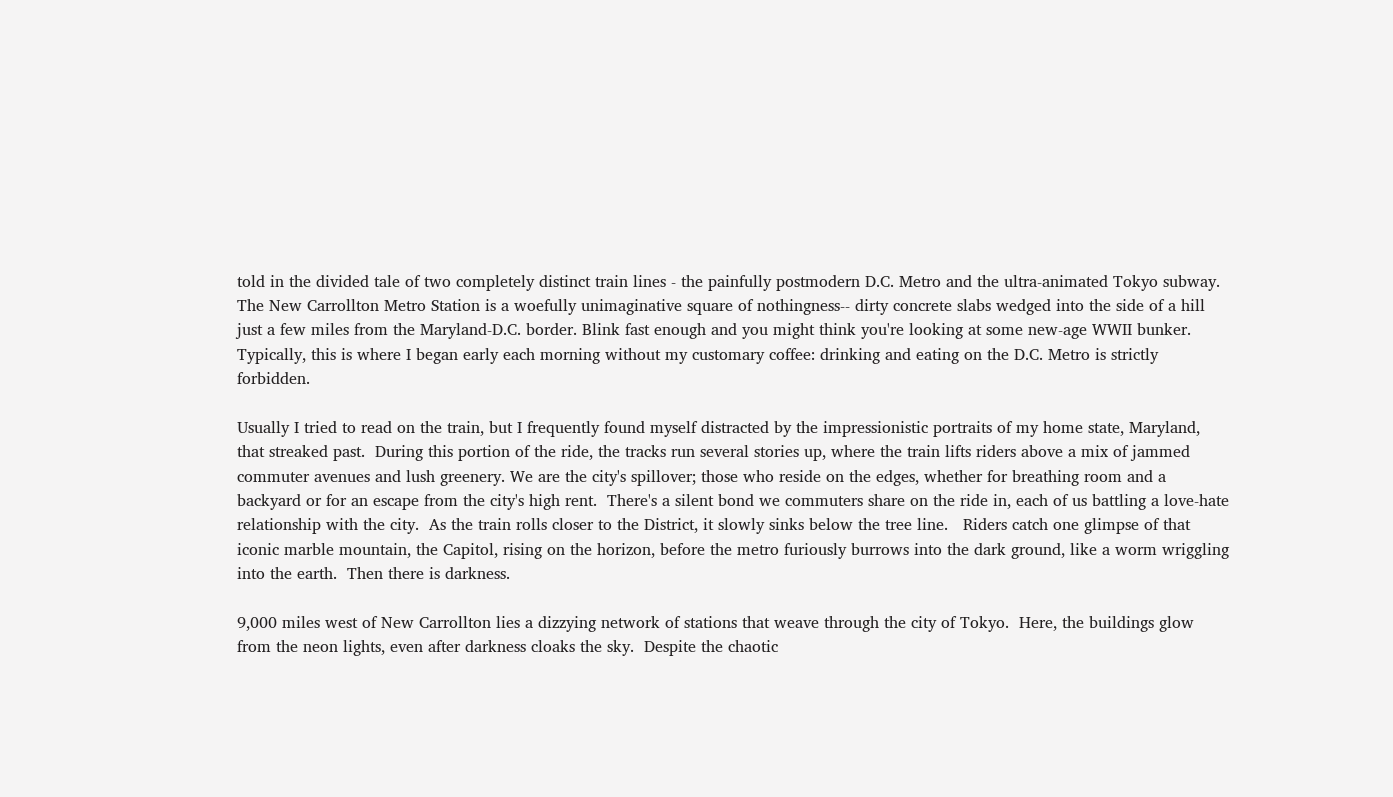told in the divided tale of two completely distinct train lines - the painfully postmodern D.C. Metro and the ultra-animated Tokyo subway. The New Carrollton Metro Station is a woefully unimaginative square of nothingness-- dirty concrete slabs wedged into the side of a hill just a few miles from the Maryland-D.C. border. Blink fast enough and you might think you're looking at some new-age WWII bunker.  Typically, this is where I began early each morning without my customary coffee: drinking and eating on the D.C. Metro is strictly forbidden.

Usually I tried to read on the train, but I frequently found myself distracted by the impressionistic portraits of my home state, Maryland, that streaked past.  During this portion of the ride, the tracks run several stories up, where the train lifts riders above a mix of jammed commuter avenues and lush greenery. We are the city's spillover; those who reside on the edges, whether for breathing room and a backyard or for an escape from the city's high rent.  There's a silent bond we commuters share on the ride in, each of us battling a love-hate relationship with the city.  As the train rolls closer to the District, it slowly sinks below the tree line.   Riders catch one glimpse of that iconic marble mountain, the Capitol, rising on the horizon, before the metro furiously burrows into the dark ground, like a worm wriggling into the earth.  Then there is darkness.

9,000 miles west of New Carrollton lies a dizzying network of stations that weave through the city of Tokyo.  Here, the buildings glow from the neon lights, even after darkness cloaks the sky.  Despite the chaotic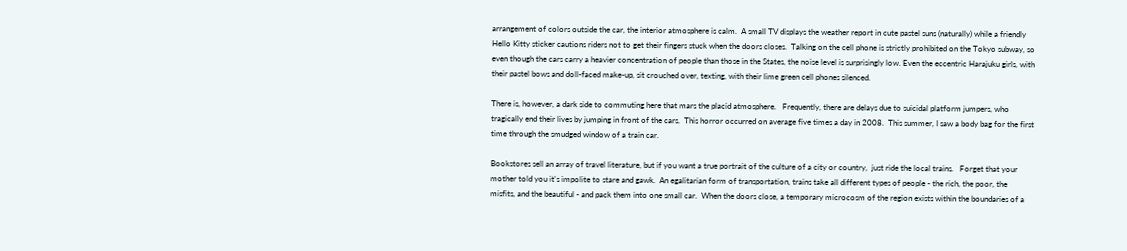arrangement of colors outside the car, the interior atmosphere is calm.  A small TV displays the weather report in cute pastel suns (naturally) while a friendly Hello Kitty sticker cautions riders not to get their fingers stuck when the doors closes.  Talking on the cell phone is strictly prohibited on the Tokyo subway, so even though the cars carry a heavier concentration of people than those in the States, the noise level is surprisingly low. Even the eccentric Harajuku girls, with their pastel bows and doll-faced make-up, sit crouched over, texting, with their lime green cell phones silenced.

There is, however, a dark side to commuting here that mars the placid atmosphere.   Frequently, there are delays due to suicidal platform jumpers, who tragically end their lives by jumping in front of the cars.  This horror occurred on average five times a day in 2008.  This summer, I saw a body bag for the first time through the smudged window of a train car.

Bookstores sell an array of travel literature, but if you want a true portrait of the culture of a city or country,  just ride the local trains.   Forget that your mother told you it's impolite to stare and gawk.  An egalitarian form of transportation, trains take all different types of people - the rich, the poor, the misfits, and the beautiful - and pack them into one small car.  When the doors close, a temporary microcosm of the region exists within the boundaries of a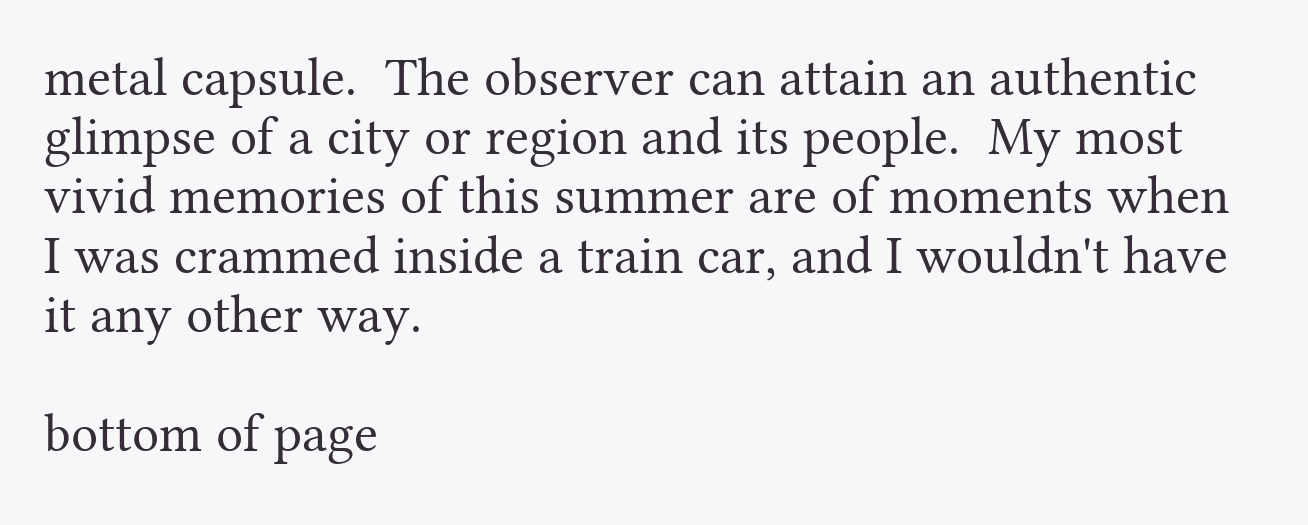metal capsule.  The observer can attain an authentic glimpse of a city or region and its people.  My most vivid memories of this summer are of moments when I was crammed inside a train car, and I wouldn't have it any other way.

bottom of page